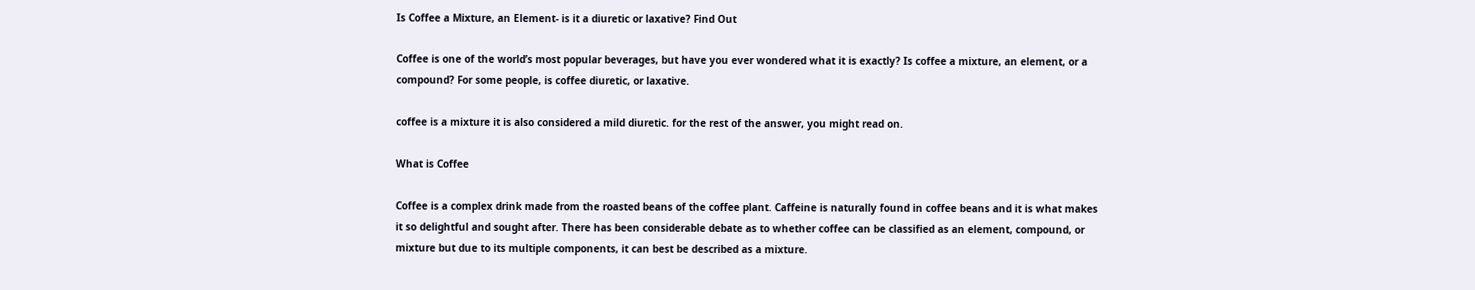Is Coffee a Mixture, an Element- is it a diuretic or laxative? Find Out

Coffee is one of the world’s most popular beverages, but have you ever wondered what it is exactly? Is coffee a mixture, an element, or a compound? For some people, is coffee diuretic, or laxative.

coffee is a mixture it is also considered a mild diuretic. for the rest of the answer, you might read on.

What is Coffee

Coffee is a complex drink made from the roasted beans of the coffee plant. Caffeine is naturally found in coffee beans and it is what makes it so delightful and sought after. There has been considerable debate as to whether coffee can be classified as an element, compound, or mixture but due to its multiple components, it can best be described as a mixture.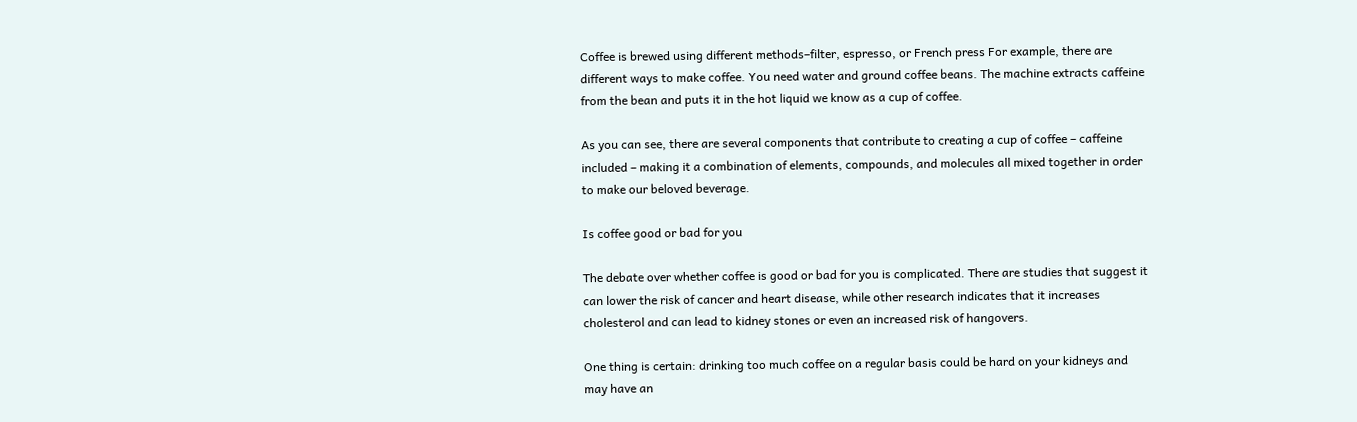Coffee is brewed using different methods–filter, espresso, or French press For example, there are different ways to make coffee. You need water and ground coffee beans. The machine extracts caffeine from the bean and puts it in the hot liquid we know as a cup of coffee.

As you can see, there are several components that contribute to creating a cup of coffee – caffeine included – making it a combination of elements, compounds, and molecules all mixed together in order to make our beloved beverage.

Is coffee good or bad for you

The debate over whether coffee is good or bad for you is complicated. There are studies that suggest it can lower the risk of cancer and heart disease, while other research indicates that it increases cholesterol and can lead to kidney stones or even an increased risk of hangovers.

One thing is certain: drinking too much coffee on a regular basis could be hard on your kidneys and may have an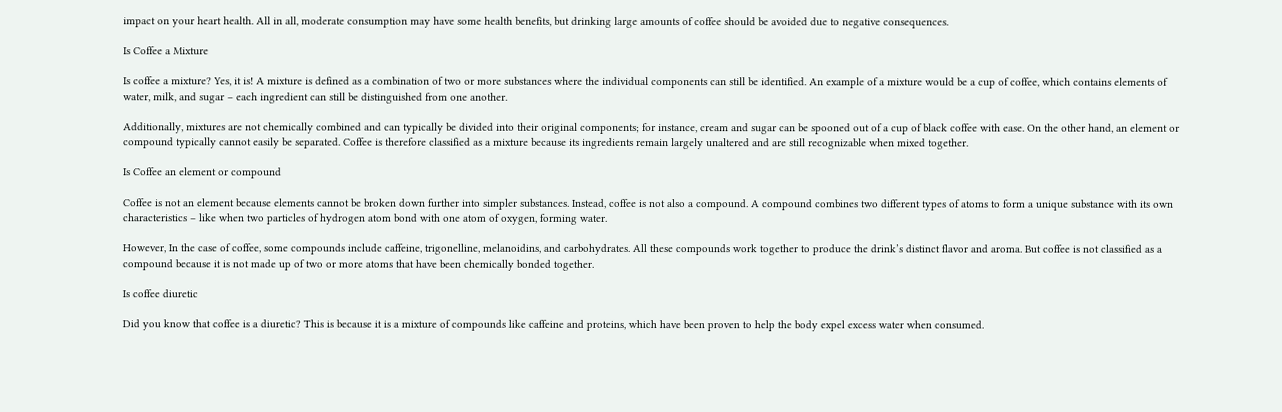impact on your heart health. All in all, moderate consumption may have some health benefits, but drinking large amounts of coffee should be avoided due to negative consequences.

Is Coffee a Mixture

Is coffee a mixture? Yes, it is! A mixture is defined as a combination of two or more substances where the individual components can still be identified. An example of a mixture would be a cup of coffee, which contains elements of water, milk, and sugar – each ingredient can still be distinguished from one another.

Additionally, mixtures are not chemically combined and can typically be divided into their original components; for instance, cream and sugar can be spooned out of a cup of black coffee with ease. On the other hand, an element or compound typically cannot easily be separated. Coffee is therefore classified as a mixture because its ingredients remain largely unaltered and are still recognizable when mixed together.

Is Coffee an element or compound

Coffee is not an element because elements cannot be broken down further into simpler substances. Instead, coffee is not also a compound. A compound combines two different types of atoms to form a unique substance with its own characteristics – like when two particles of hydrogen atom bond with one atom of oxygen, forming water.

However, In the case of coffee, some compounds include caffeine, trigonelline, melanoidins, and carbohydrates. All these compounds work together to produce the drink’s distinct flavor and aroma. But coffee is not classified as a compound because it is not made up of two or more atoms that have been chemically bonded together.

Is coffee diuretic

Did you know that coffee is a diuretic? This is because it is a mixture of compounds like caffeine and proteins, which have been proven to help the body expel excess water when consumed.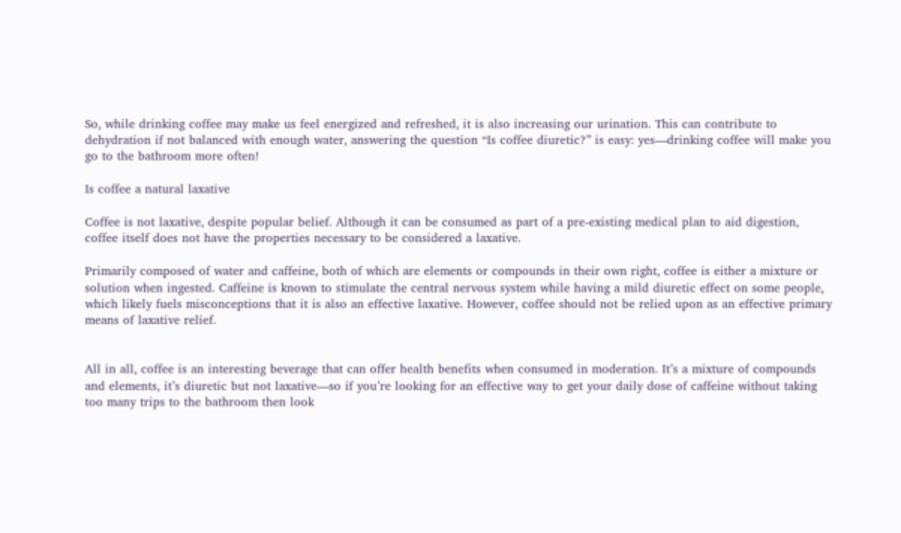So, while drinking coffee may make us feel energized and refreshed, it is also increasing our urination. This can contribute to dehydration if not balanced with enough water, answering the question “Is coffee diuretic?” is easy: yes—drinking coffee will make you go to the bathroom more often!

Is coffee a natural laxative

Coffee is not laxative, despite popular belief. Although it can be consumed as part of a pre-existing medical plan to aid digestion, coffee itself does not have the properties necessary to be considered a laxative.

Primarily composed of water and caffeine, both of which are elements or compounds in their own right, coffee is either a mixture or solution when ingested. Caffeine is known to stimulate the central nervous system while having a mild diuretic effect on some people, which likely fuels misconceptions that it is also an effective laxative. However, coffee should not be relied upon as an effective primary means of laxative relief.


All in all, coffee is an interesting beverage that can offer health benefits when consumed in moderation. It’s a mixture of compounds and elements, it’s diuretic but not laxative—so if you’re looking for an effective way to get your daily dose of caffeine without taking too many trips to the bathroom then look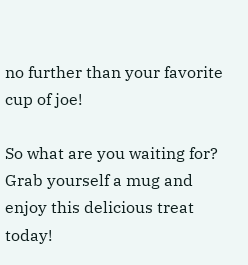no further than your favorite cup of joe!

So what are you waiting for? Grab yourself a mug and enjoy this delicious treat today!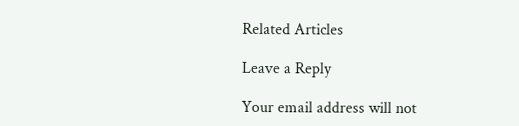Related Articles

Leave a Reply

Your email address will not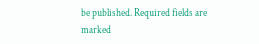be published. Required fields are marked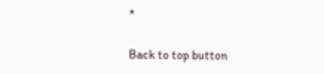*

Back to top button